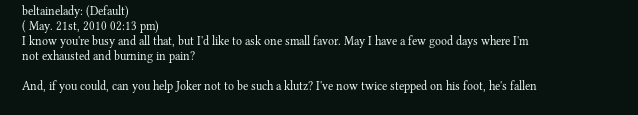beltainelady: (Default)
( May. 21st, 2010 02:13 pm)
I know you're busy and all that, but I'd like to ask one small favor. May I have a few good days where I'm not exhausted and burning in pain?

And, if you could, can you help Joker not to be such a klutz? I've now twice stepped on his foot, he's fallen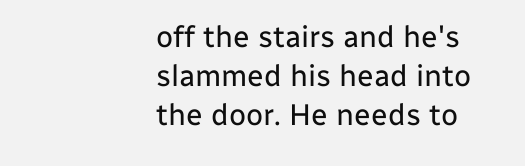off the stairs and he's slammed his head into the door. He needs to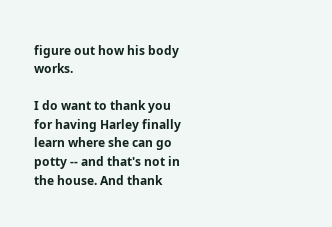figure out how his body works.

I do want to thank you for having Harley finally learn where she can go potty -- and that's not in the house. And thank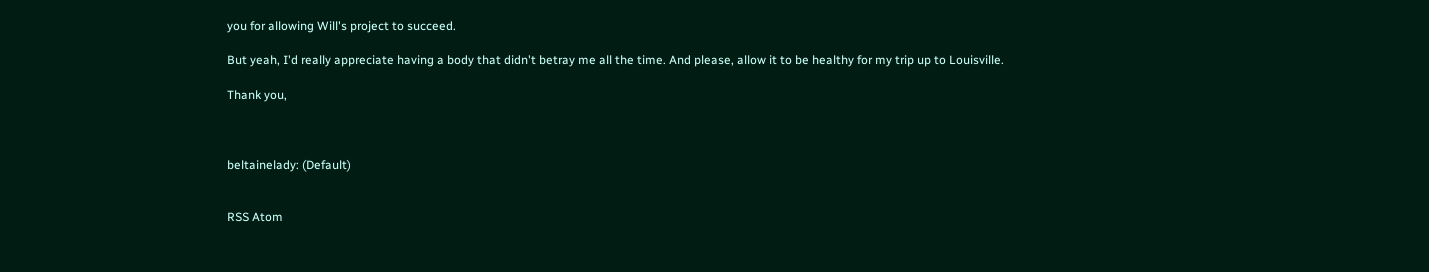you for allowing Will's project to succeed.

But yeah, I'd really appreciate having a body that didn't betray me all the time. And please, allow it to be healthy for my trip up to Louisville.

Thank you,



beltainelady: (Default)


RSS Atom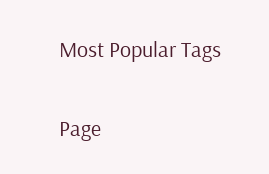Most Popular Tags

Page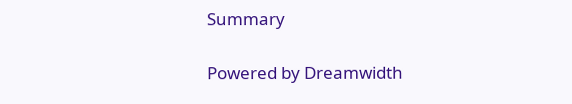Summary

Powered by Dreamwidth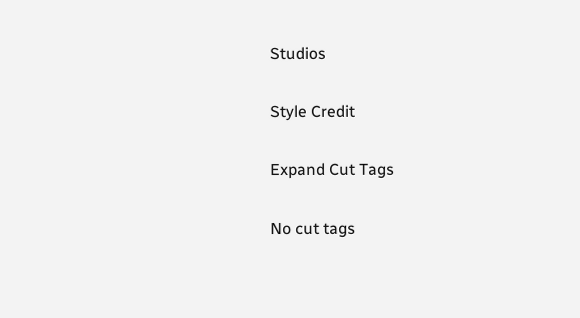Studios

Style Credit

Expand Cut Tags

No cut tags